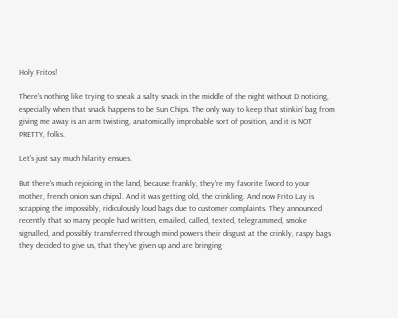Holy Fritos!

There's nothing like trying to sneak a salty snack in the middle of the night without D noticing, especially when that snack happens to be Sun Chips. The only way to keep that stinkin' bag from giving me away is an arm twisting, anatomically improbable sort of position, and it is NOT PRETTY, folks.

Let's just say much hilarity ensues.

But there's much rejoicing in the land, because frankly, they're my favorite [word to your mother, french onion sun chips]. And it was getting old, the crinkling. And now Frito Lay is scrapping the impossibly, ridiculously loud bags due to customer complaints. They announced recently that so many people had written, emailed, called, texted, telegrammed, smoke signalled, and possibly transferred through mind powers their disgust at the crinkly, raspy bags they decided to give us, that they've given up and are bringing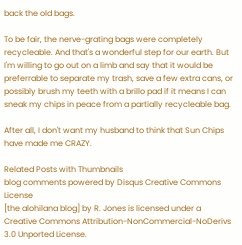back the old bags.

To be fair, the nerve-grating bags were completely recycleable. And that's a wonderful step for our earth. But I'm willing to go out on a limb and say that it would be preferrable to separate my trash, save a few extra cans, or possibly brush my teeth with a brillo pad if it means I can sneak my chips in peace from a partially recycleable bag.

After all, I don't want my husband to think that Sun Chips have made me CRAZY.

Related Posts with Thumbnails
blog comments powered by Disqus Creative Commons License
[the alohilana blog] by R. Jones is licensed under a Creative Commons Attribution-NonCommercial-NoDerivs 3.0 Unported License.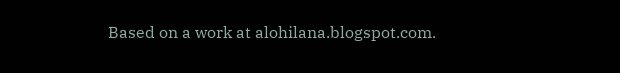Based on a work at alohilana.blogspot.com.